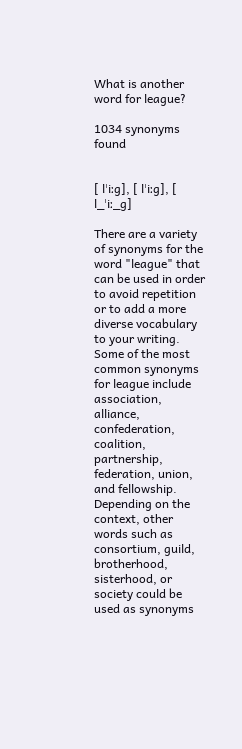What is another word for league?

1034 synonyms found


[ lˈiːɡ], [ lˈiːɡ], [ l_ˈiː_ɡ]

There are a variety of synonyms for the word "league" that can be used in order to avoid repetition or to add a more diverse vocabulary to your writing. Some of the most common synonyms for league include association, alliance, confederation, coalition, partnership, federation, union, and fellowship. Depending on the context, other words such as consortium, guild, brotherhood, sisterhood, or society could be used as synonyms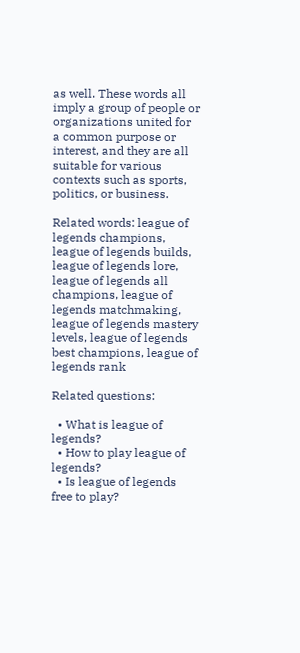as well. These words all imply a group of people or organizations united for a common purpose or interest, and they are all suitable for various contexts such as sports, politics, or business.

Related words: league of legends champions, league of legends builds, league of legends lore, league of legends all champions, league of legends matchmaking, league of legends mastery levels, league of legends best champions, league of legends rank

Related questions:

  • What is league of legends?
  • How to play league of legends?
  • Is league of legends free to play?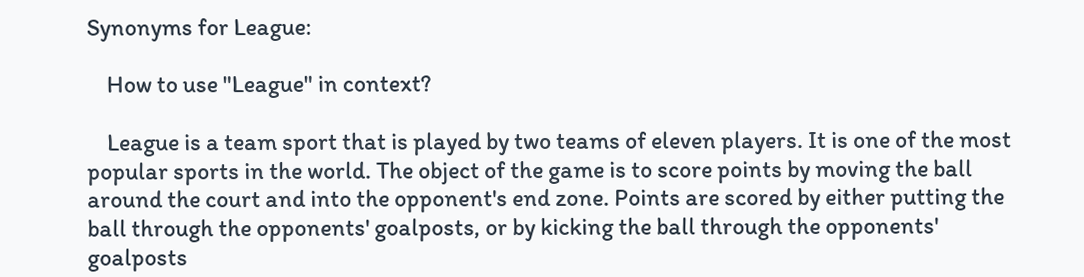Synonyms for League:

    How to use "League" in context?

    League is a team sport that is played by two teams of eleven players. It is one of the most popular sports in the world. The object of the game is to score points by moving the ball around the court and into the opponent's end zone. Points are scored by either putting the ball through the opponents' goalposts, or by kicking the ball through the opponents' goalposts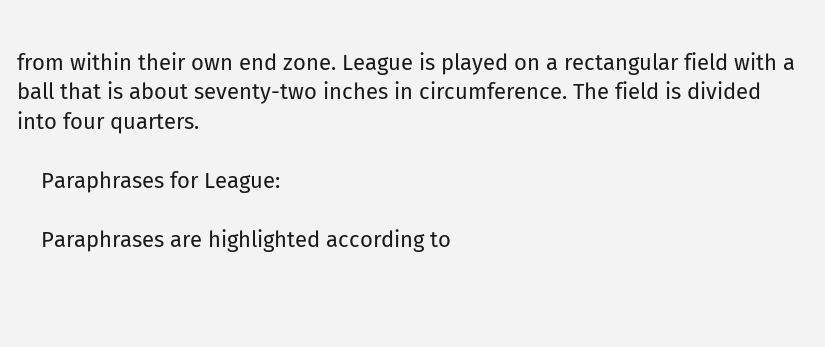from within their own end zone. League is played on a rectangular field with a ball that is about seventy-two inches in circumference. The field is divided into four quarters.

    Paraphrases for League:

    Paraphrases are highlighted according to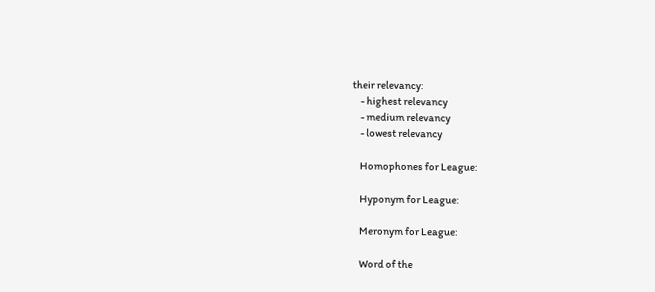their relevancy:
    - highest relevancy
    - medium relevancy
    - lowest relevancy

    Homophones for League:

    Hyponym for League:

    Meronym for League:

    Word of the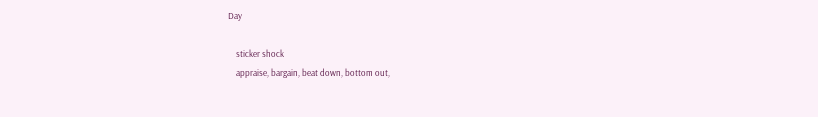Day

    sticker shock
    appraise, bargain, beat down, bottom out,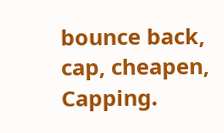bounce back, cap, cheapen, Capping.